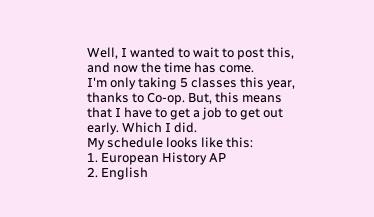Well, I wanted to wait to post this, and now the time has come.
I'm only taking 5 classes this year, thanks to Co-op. But, this means that I have to get a job to get out early. Which I did.
My schedule looks like this:
1. European History AP
2. English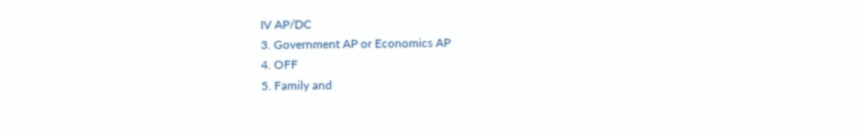IV AP/DC
3. Government AP or Economics AP
4. OFF
5. Family and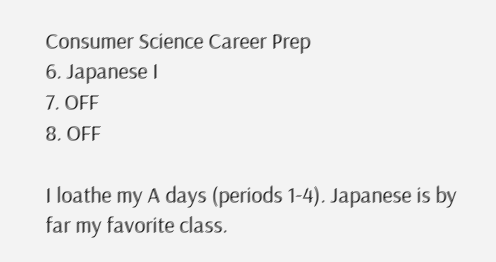Consumer Science Career Prep
6. Japanese I
7. OFF
8. OFF

I loathe my A days (periods 1-4). Japanese is by far my favorite class.